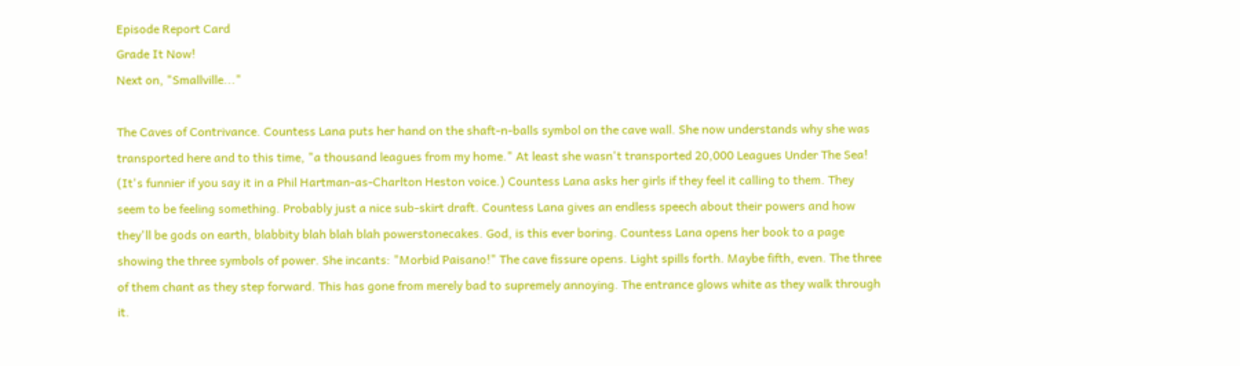Episode Report Card
Grade It Now!
Next on, "Smallville..."

The Caves of Contrivance. Countess Lana puts her hand on the shaft-n-balls symbol on the cave wall. She now understands why she was transported here and to this time, "a thousand leagues from my home." At least she wasn't transported 20,000 Leagues Under The Sea! (It's funnier if you say it in a Phil Hartman-as-Charlton Heston voice.) Countess Lana asks her girls if they feel it calling to them. They seem to be feeling something. Probably just a nice sub-skirt draft. Countess Lana gives an endless speech about their powers and how they'll be gods on earth, blabbity blah blah blah powerstonecakes. God, is this ever boring. Countess Lana opens her book to a page showing the three symbols of power. She incants: "Morbid Paisano!" The cave fissure opens. Light spills forth. Maybe fifth, even. The three of them chant as they step forward. This has gone from merely bad to supremely annoying. The entrance glows white as they walk through it.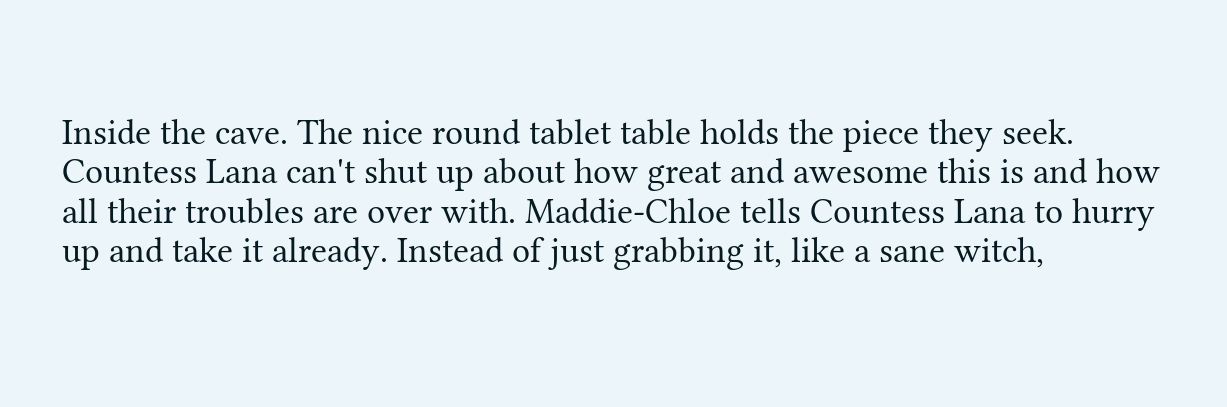Inside the cave. The nice round tablet table holds the piece they seek. Countess Lana can't shut up about how great and awesome this is and how all their troubles are over with. Maddie-Chloe tells Countess Lana to hurry up and take it already. Instead of just grabbing it, like a sane witch,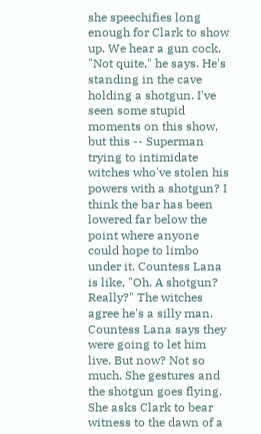she speechifies long enough for Clark to show up. We hear a gun cock. "Not quite," he says. He's standing in the cave holding a shotgun. I've seen some stupid moments on this show, but this -- Superman trying to intimidate witches who've stolen his powers with a shotgun? I think the bar has been lowered far below the point where anyone could hope to limbo under it. Countess Lana is like, "Oh. A shotgun? Really?" The witches agree he's a silly man. Countess Lana says they were going to let him live. But now? Not so much. She gestures and the shotgun goes flying. She asks Clark to bear witness to the dawn of a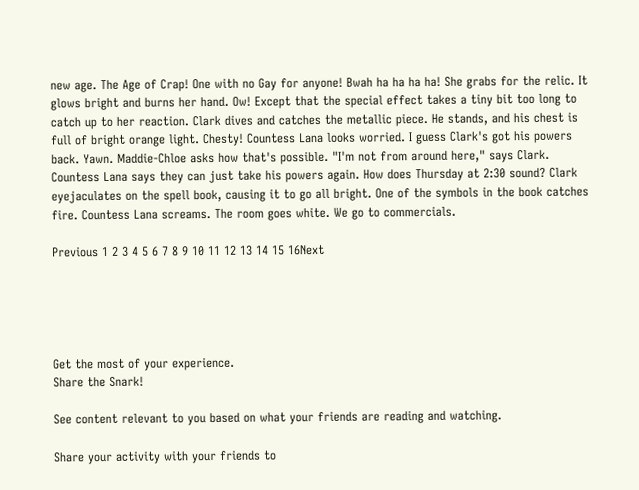new age. The Age of Crap! One with no Gay for anyone! Bwah ha ha ha ha! She grabs for the relic. It glows bright and burns her hand. Ow! Except that the special effect takes a tiny bit too long to catch up to her reaction. Clark dives and catches the metallic piece. He stands, and his chest is full of bright orange light. Chesty! Countess Lana looks worried. I guess Clark's got his powers back. Yawn. Maddie-Chloe asks how that's possible. "I'm not from around here," says Clark. Countess Lana says they can just take his powers again. How does Thursday at 2:30 sound? Clark eyejaculates on the spell book, causing it to go all bright. One of the symbols in the book catches fire. Countess Lana screams. The room goes white. We go to commercials.

Previous 1 2 3 4 5 6 7 8 9 10 11 12 13 14 15 16Next





Get the most of your experience.
Share the Snark!

See content relevant to you based on what your friends are reading and watching.

Share your activity with your friends to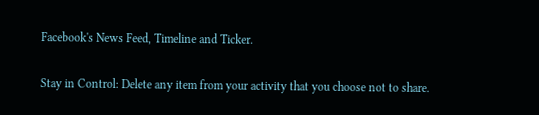Facebook's News Feed, Timeline and Ticker.

Stay in Control: Delete any item from your activity that you choose not to share.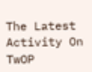The Latest Activity On TwOP